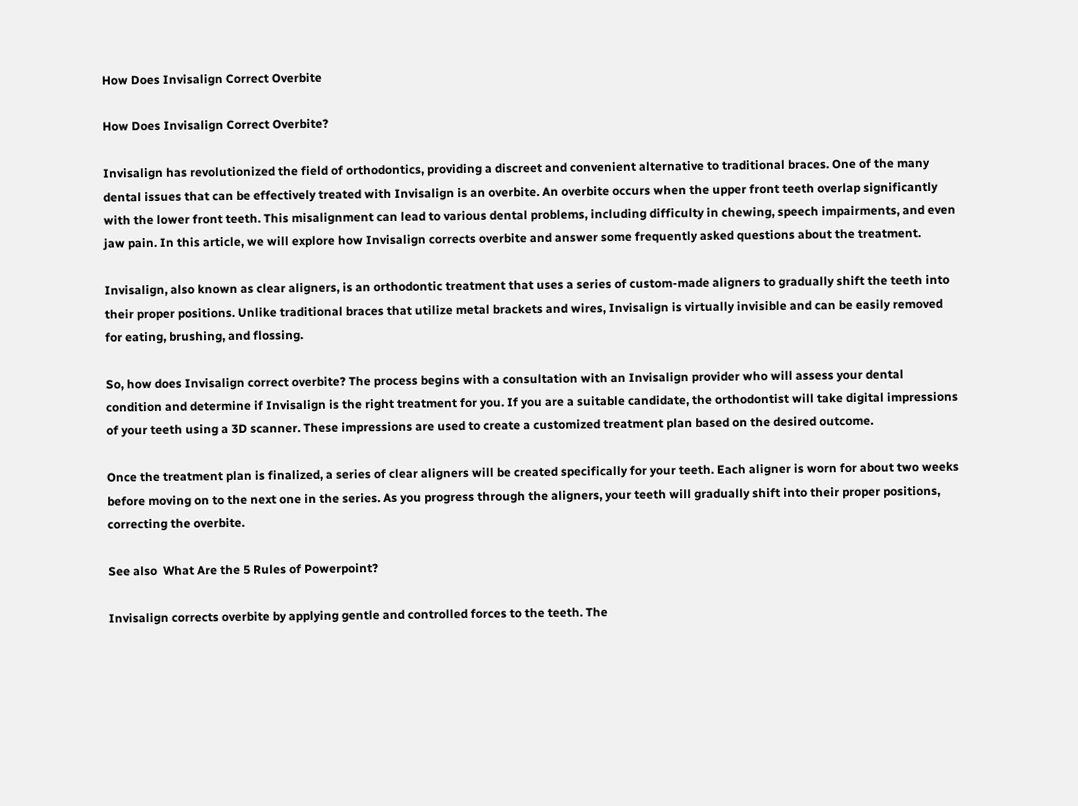How Does Invisalign Correct Overbite

How Does Invisalign Correct Overbite?

Invisalign has revolutionized the field of orthodontics, providing a discreet and convenient alternative to traditional braces. One of the many dental issues that can be effectively treated with Invisalign is an overbite. An overbite occurs when the upper front teeth overlap significantly with the lower front teeth. This misalignment can lead to various dental problems, including difficulty in chewing, speech impairments, and even jaw pain. In this article, we will explore how Invisalign corrects overbite and answer some frequently asked questions about the treatment.

Invisalign, also known as clear aligners, is an orthodontic treatment that uses a series of custom-made aligners to gradually shift the teeth into their proper positions. Unlike traditional braces that utilize metal brackets and wires, Invisalign is virtually invisible and can be easily removed for eating, brushing, and flossing.

So, how does Invisalign correct overbite? The process begins with a consultation with an Invisalign provider who will assess your dental condition and determine if Invisalign is the right treatment for you. If you are a suitable candidate, the orthodontist will take digital impressions of your teeth using a 3D scanner. These impressions are used to create a customized treatment plan based on the desired outcome.

Once the treatment plan is finalized, a series of clear aligners will be created specifically for your teeth. Each aligner is worn for about two weeks before moving on to the next one in the series. As you progress through the aligners, your teeth will gradually shift into their proper positions, correcting the overbite.

See also  What Are the 5 Rules of Powerpoint?

Invisalign corrects overbite by applying gentle and controlled forces to the teeth. The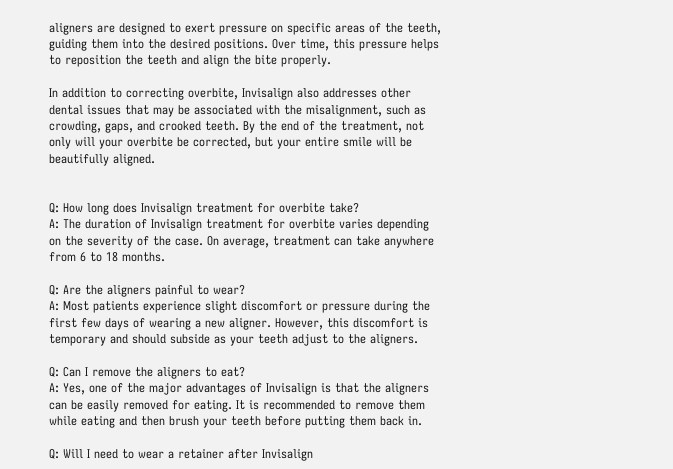aligners are designed to exert pressure on specific areas of the teeth, guiding them into the desired positions. Over time, this pressure helps to reposition the teeth and align the bite properly.

In addition to correcting overbite, Invisalign also addresses other dental issues that may be associated with the misalignment, such as crowding, gaps, and crooked teeth. By the end of the treatment, not only will your overbite be corrected, but your entire smile will be beautifully aligned.


Q: How long does Invisalign treatment for overbite take?
A: The duration of Invisalign treatment for overbite varies depending on the severity of the case. On average, treatment can take anywhere from 6 to 18 months.

Q: Are the aligners painful to wear?
A: Most patients experience slight discomfort or pressure during the first few days of wearing a new aligner. However, this discomfort is temporary and should subside as your teeth adjust to the aligners.

Q: Can I remove the aligners to eat?
A: Yes, one of the major advantages of Invisalign is that the aligners can be easily removed for eating. It is recommended to remove them while eating and then brush your teeth before putting them back in.

Q: Will I need to wear a retainer after Invisalign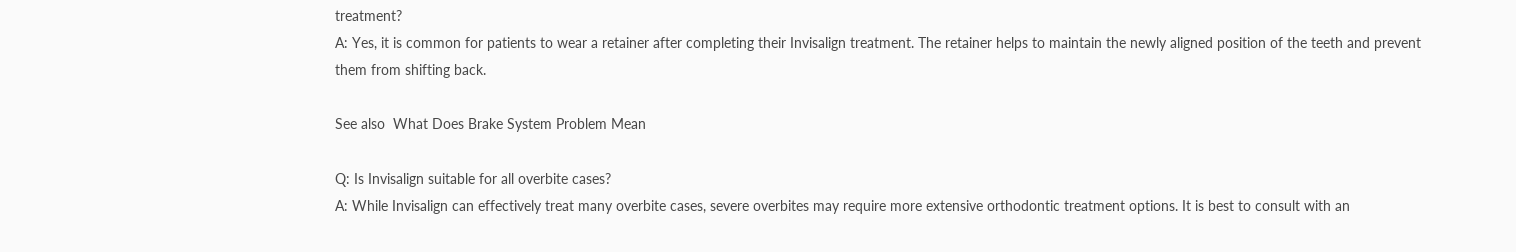treatment?
A: Yes, it is common for patients to wear a retainer after completing their Invisalign treatment. The retainer helps to maintain the newly aligned position of the teeth and prevent them from shifting back.

See also  What Does Brake System Problem Mean

Q: Is Invisalign suitable for all overbite cases?
A: While Invisalign can effectively treat many overbite cases, severe overbites may require more extensive orthodontic treatment options. It is best to consult with an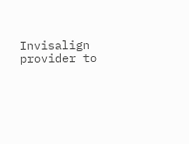Invisalign provider to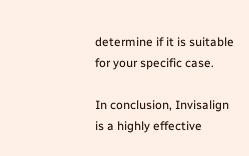determine if it is suitable for your specific case.

In conclusion, Invisalign is a highly effective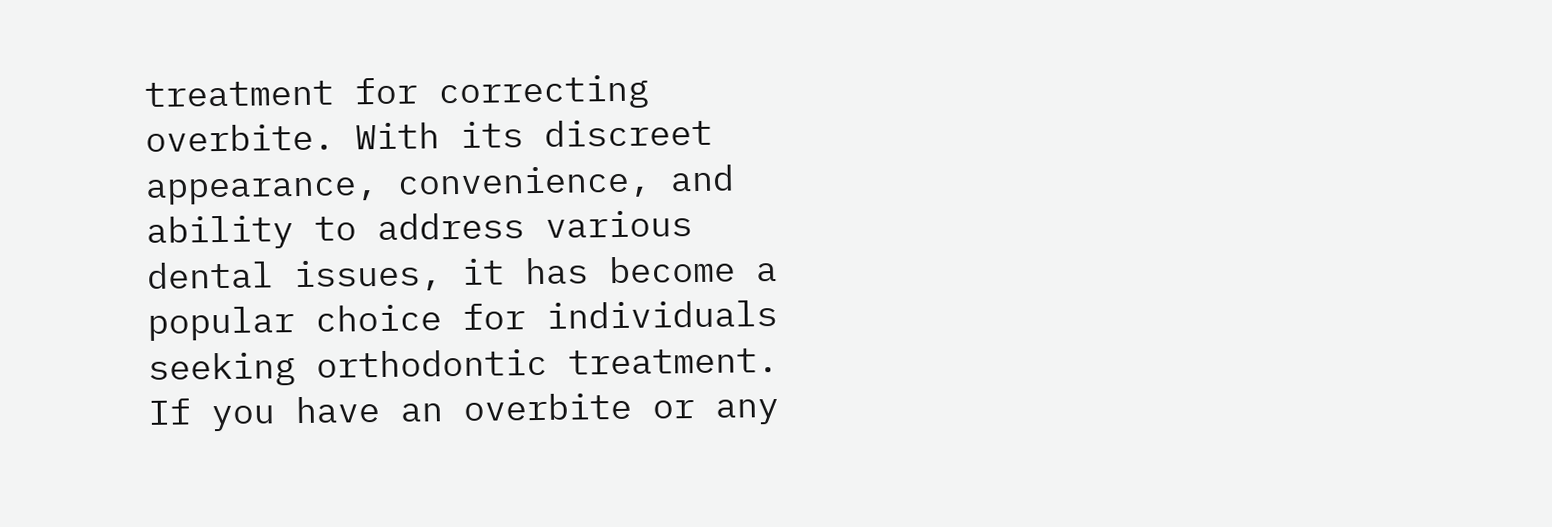treatment for correcting overbite. With its discreet appearance, convenience, and ability to address various dental issues, it has become a popular choice for individuals seeking orthodontic treatment. If you have an overbite or any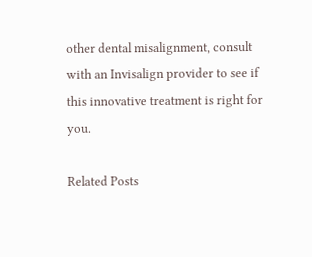other dental misalignment, consult with an Invisalign provider to see if this innovative treatment is right for you.

Related Posts